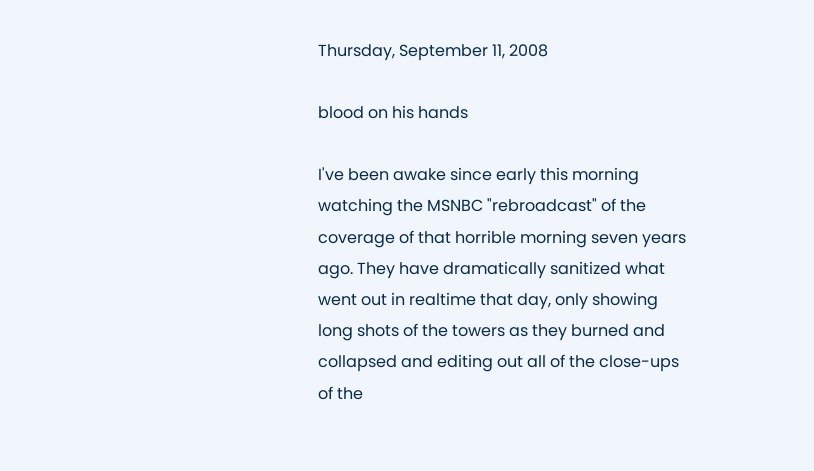Thursday, September 11, 2008

blood on his hands

I've been awake since early this morning watching the MSNBC "rebroadcast" of the coverage of that horrible morning seven years ago. They have dramatically sanitized what went out in realtime that day, only showing long shots of the towers as they burned and collapsed and editing out all of the close-ups of the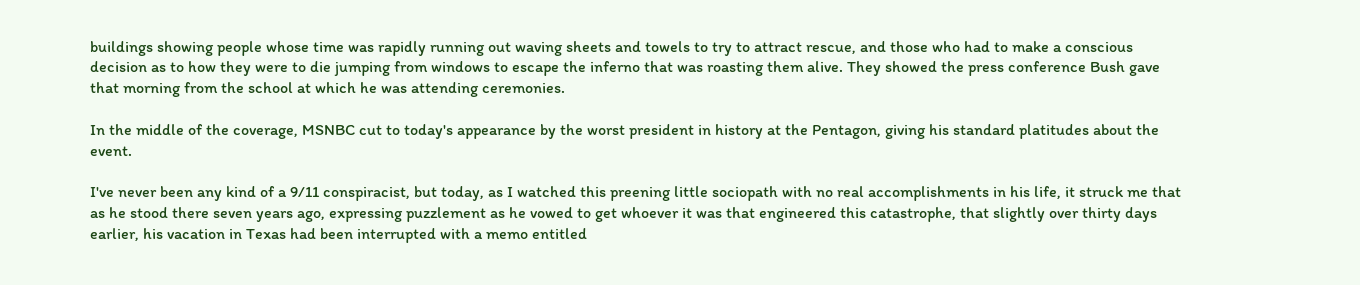buildings showing people whose time was rapidly running out waving sheets and towels to try to attract rescue, and those who had to make a conscious decision as to how they were to die jumping from windows to escape the inferno that was roasting them alive. They showed the press conference Bush gave that morning from the school at which he was attending ceremonies.

In the middle of the coverage, MSNBC cut to today's appearance by the worst president in history at the Pentagon, giving his standard platitudes about the event.

I've never been any kind of a 9/11 conspiracist, but today, as I watched this preening little sociopath with no real accomplishments in his life, it struck me that as he stood there seven years ago, expressing puzzlement as he vowed to get whoever it was that engineered this catastrophe, that slightly over thirty days earlier, his vacation in Texas had been interrupted with a memo entitled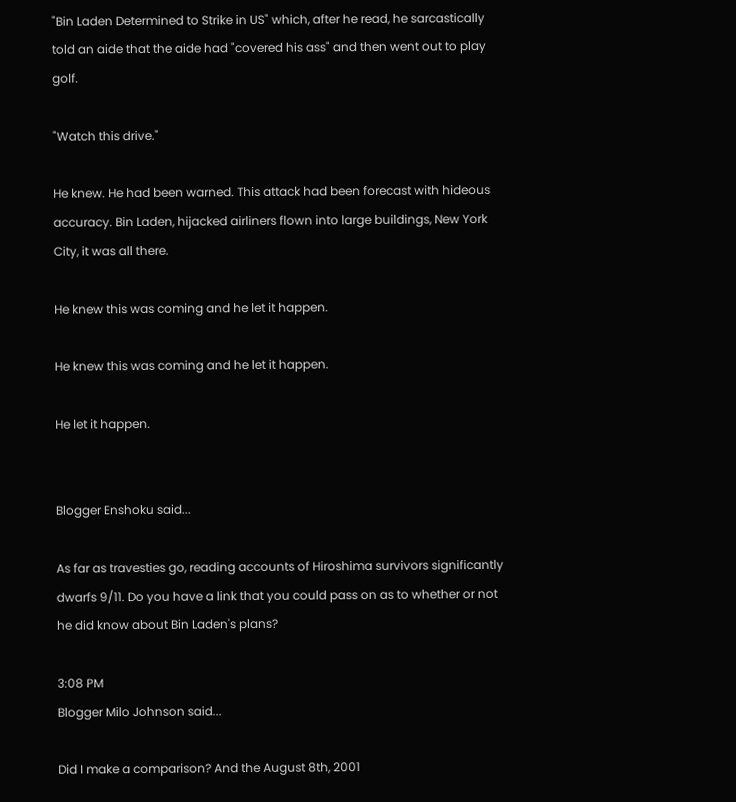"Bin Laden Determined to Strike in US" which, after he read, he sarcastically told an aide that the aide had "covered his ass" and then went out to play golf.

"Watch this drive."

He knew. He had been warned. This attack had been forecast with hideous accuracy. Bin Laden, hijacked airliners flown into large buildings, New York City, it was all there.

He knew this was coming and he let it happen.

He knew this was coming and he let it happen.

He let it happen.


Blogger Enshoku said...

As far as travesties go, reading accounts of Hiroshima survivors significantly dwarfs 9/11. Do you have a link that you could pass on as to whether or not he did know about Bin Laden's plans?

3:08 PM
Blogger Milo Johnson said...

Did I make a comparison? And the August 8th, 2001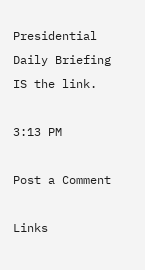Presidential Daily Briefing IS the link.

3:13 PM

Post a Comment

Links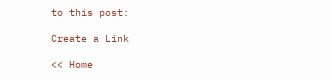to this post:

Create a Link

<< Home